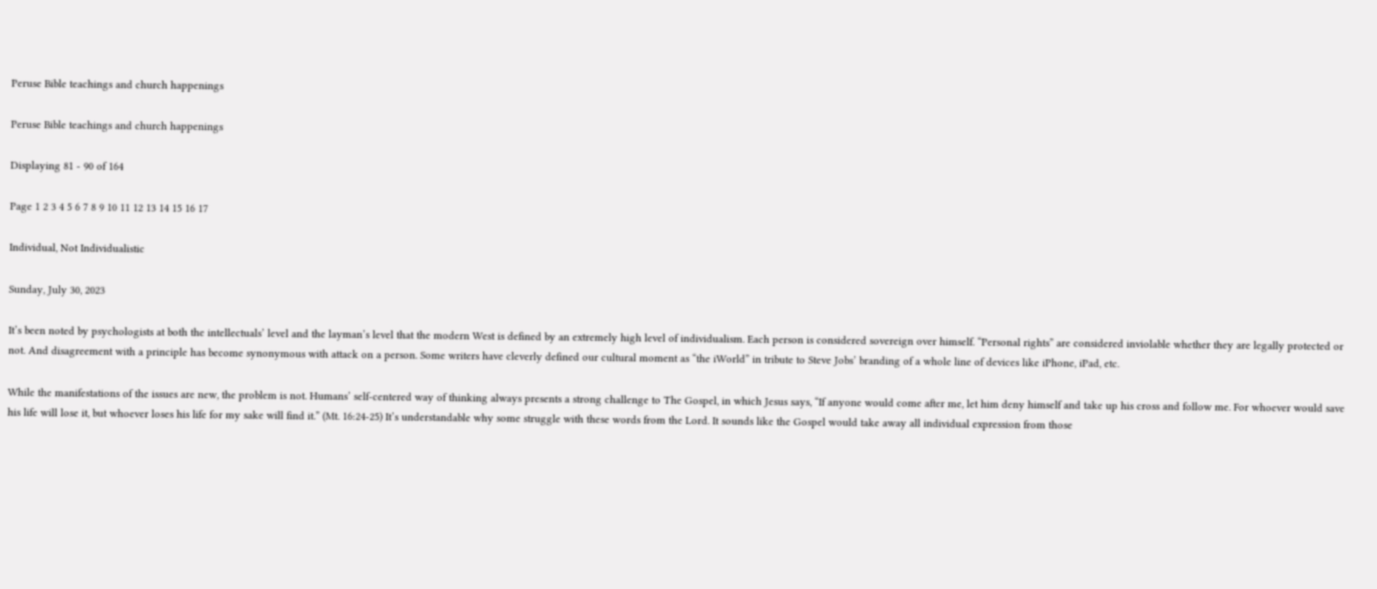Peruse Bible teachings and church happenings

Peruse Bible teachings and church happenings

Displaying 81 - 90 of 164

Page 1 2 3 4 5 6 7 8 9 10 11 12 13 14 15 16 17

Individual, Not Individualistic

Sunday, July 30, 2023

It’s been noted by psychologists at both the intellectuals’ level and the layman’s level that the modern West is defined by an extremely high level of individualism. Each person is considered sovereign over himself. “Personal rights” are considered inviolable whether they are legally protected or not. And disagreement with a principle has become synonymous with attack on a person. Some writers have cleverly defined our cultural moment as “the iWorld” in tribute to Steve Jobs’ branding of a whole line of devices like iPhone, iPad, etc.

While the manifestations of the issues are new, the problem is not. Humans’ self-centered way of thinking always presents a strong challenge to The Gospel, in which Jesus says, “If anyone would come after me, let him deny himself and take up his cross and follow me. For whoever would save his life will lose it, but whoever loses his life for my sake will find it.” (Mt. 16:24-25) It’s understandable why some struggle with these words from the Lord. It sounds like the Gospel would take away all individual expression from those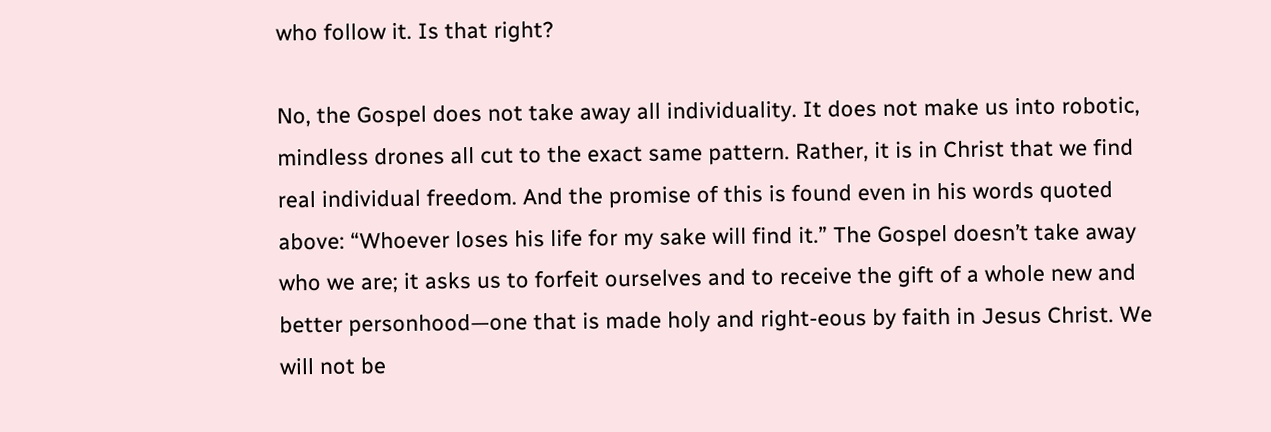who follow it. Is that right?

No, the Gospel does not take away all individuality. It does not make us into robotic, mindless drones all cut to the exact same pattern. Rather, it is in Christ that we find real individual freedom. And the promise of this is found even in his words quoted above: “Whoever loses his life for my sake will find it.” The Gospel doesn’t take away who we are; it asks us to forfeit ourselves and to receive the gift of a whole new and better personhood—one that is made holy and right-eous by faith in Jesus Christ. We will not be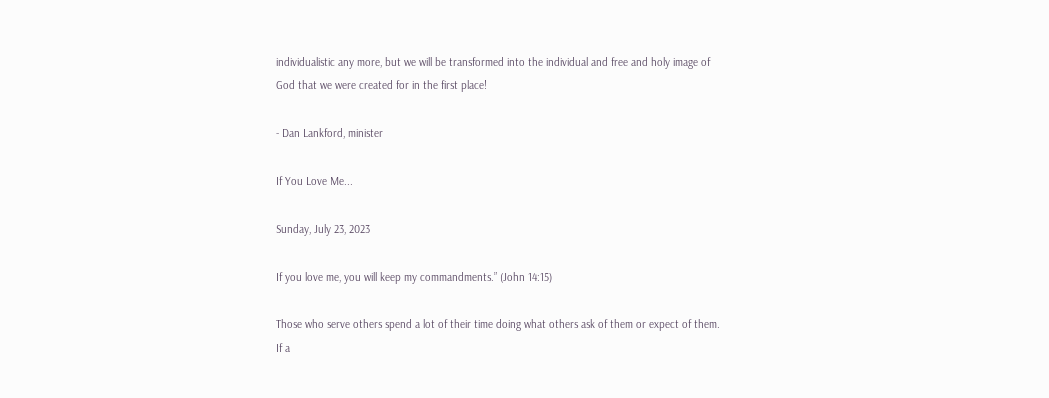individualistic any more, but we will be transformed into the individual and free and holy image of God that we were created for in the first place!

- Dan Lankford, minister

If You Love Me...

Sunday, July 23, 2023

If you love me, you will keep my commandments.” (John 14:15)

Those who serve others spend a lot of their time doing what others ask of them or expect of them. If a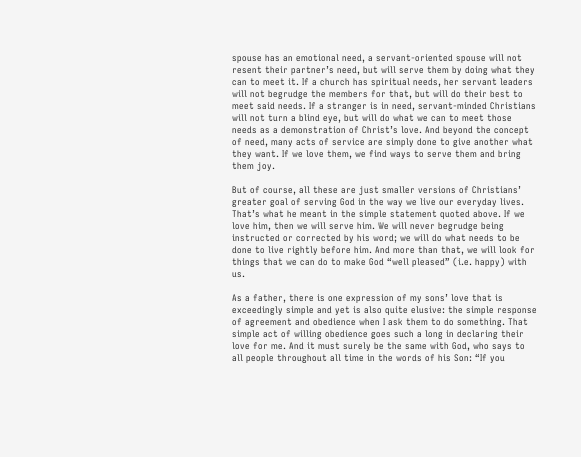spouse has an emotional need, a servant-oriented spouse will not resent their partner’s need, but will serve them by doing what they can to meet it. If a church has spiritual needs, her servant leaders will not begrudge the members for that, but will do their best to meet said needs. If a stranger is in need, servant-minded Christians will not turn a blind eye, but will do what we can to meet those needs as a demonstration of Christ’s love. And beyond the concept of need, many acts of service are simply done to give another what they want. If we love them, we find ways to serve them and bring them joy.

But of course, all these are just smaller versions of Christians’ greater goal of serving God in the way we live our everyday lives.
That’s what he meant in the simple statement quoted above. If we love him, then we will serve him. We will never begrudge being instructed or corrected by his word; we will do what needs to be done to live rightly before him. And more than that, we will look for things that we can do to make God “well pleased” (i.e. happy) with us.

As a father, there is one expression of my sons’ love that is exceedingly simple and yet is also quite elusive: the simple response of agreement and obedience when I ask them to do something. That simple act of willing obedience goes such a long in declaring their love for me. And it must surely be the same with God, who says to all people throughout all time in the words of his Son: “If you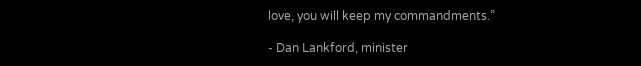love, you will keep my commandments.”

- Dan Lankford, minister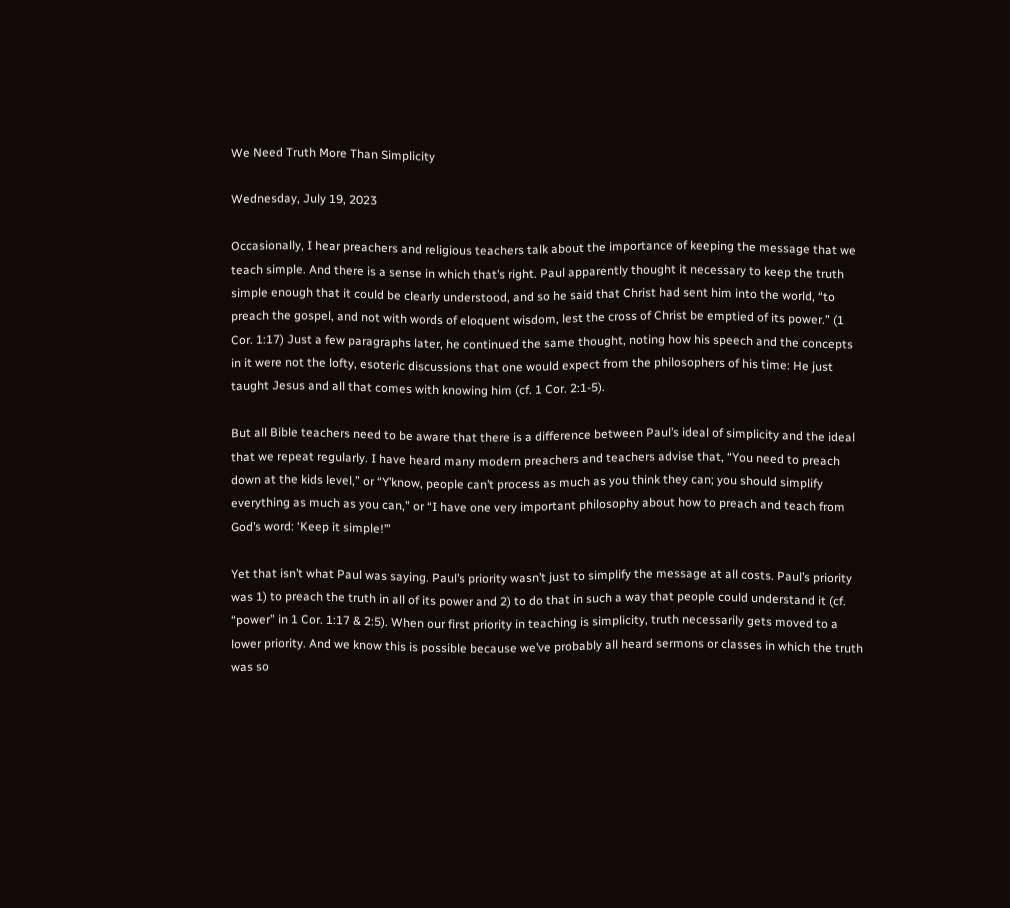We Need Truth More Than Simplicity

Wednesday, July 19, 2023

Occasionally, I hear preachers and religious teachers talk about the importance of keeping the message that we teach simple. And there is a sense in which that’s right. Paul apparently thought it necessary to keep the truth simple enough that it could be clearly understood, and so he said that Christ had sent him into the world, “to preach the gospel, and not with words of eloquent wisdom, lest the cross of Christ be emptied of its power.” (1 Cor. 1:17) Just a few paragraphs later, he continued the same thought, noting how his speech and the concepts in it were not the lofty, esoteric discussions that one would expect from the philosophers of his time: He just taught Jesus and all that comes with knowing him (cf. 1 Cor. 2:1-5).

But all Bible teachers need to be aware that there is a difference between Paul’s ideal of simplicity and the ideal that we repeat regularly. I have heard many modern preachers and teachers advise that, “You need to preach down at the kids level,” or “Y’know, people can’t process as much as you think they can; you should simplify everything as much as you can,” or “I have one very important philosophy about how to preach and teach from God’s word: ‘Keep it simple!’”

Yet that isn’t what Paul was saying. Paul’s priority wasn’t just to simplify the message at all costs. Paul’s priority was 1) to preach the truth in all of its power and 2) to do that in such a way that people could understand it (cf. “power” in 1 Cor. 1:17 & 2:5). When our first priority in teaching is simplicity, truth necessarily gets moved to a lower priority. And we know this is possible because we’ve probably all heard sermons or classes in which the truth was so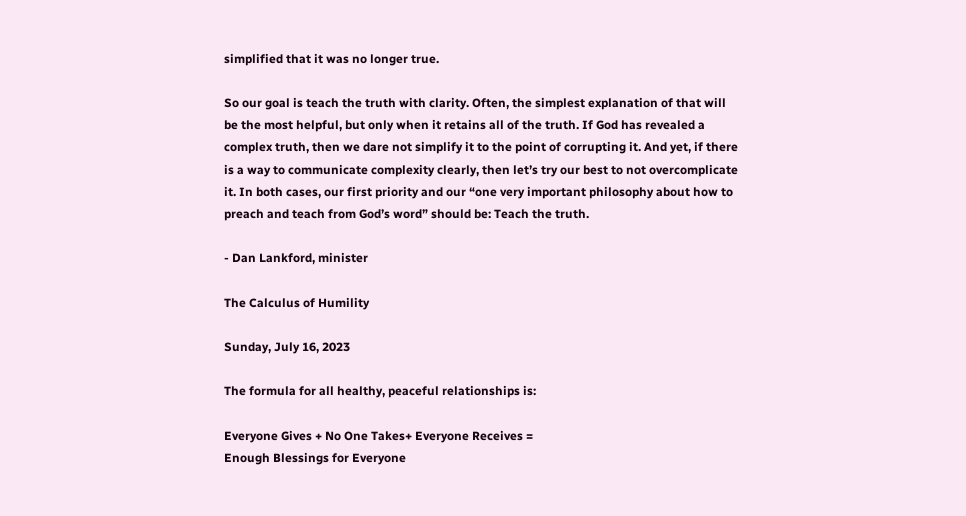simplified that it was no longer true.

So our goal is teach the truth with clarity. Often, the simplest explanation of that will be the most helpful, but only when it retains all of the truth. If God has revealed a complex truth, then we dare not simplify it to the point of corrupting it. And yet, if there is a way to communicate complexity clearly, then let’s try our best to not overcomplicate it. In both cases, our first priority and our “one very important philosophy about how to preach and teach from God’s word” should be: Teach the truth.

- Dan Lankford, minister

The Calculus of Humility

Sunday, July 16, 2023

The formula for all healthy, peaceful relationships is:

Everyone Gives + No One Takes+ Everyone Receives =
Enough Blessings for Everyone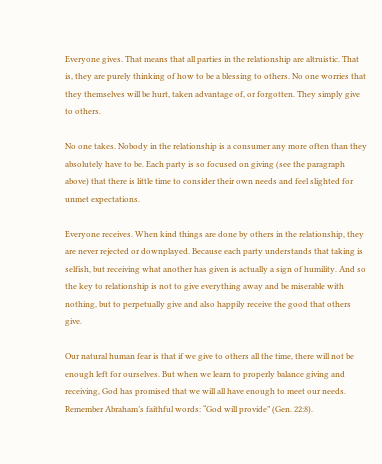Everyone gives. That means that all parties in the relationship are altruistic. That is, they are purely thinking of how to be a blessing to others. No one worries that they themselves will be hurt, taken advantage of, or forgotten. They simply give to others.

No one takes. Nobody in the relationship is a consumer any more often than they absolutely have to be. Each party is so focused on giving (see the paragraph above) that there is little time to consider their own needs and feel slighted for unmet expectations.

Everyone receives. When kind things are done by others in the relationship, they are never rejected or downplayed. Because each party understands that taking is selfish, but receiving what another has given is actually a sign of humility. And so the key to relationship is not to give everything away and be miserable with nothing, but to perpetually give and also happily receive the good that others give.

Our natural human fear is that if we give to others all the time, there will not be enough left for ourselves. But when we learn to properly balance giving and receiving, God has promised that we will all have enough to meet our needs. Remember Abraham’s faithful words: “God will provide” (Gen. 22:8).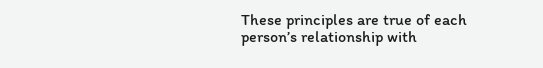These principles are true of each person’s relationship with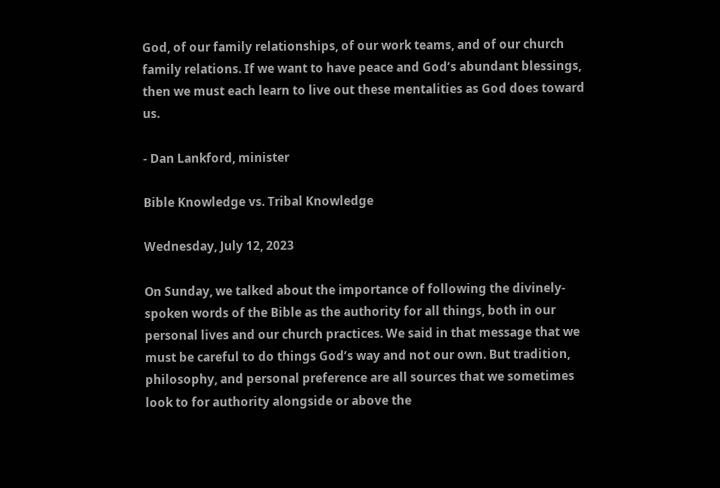God, of our family relationships, of our work teams, and of our church family relations. If we want to have peace and God’s abundant blessings, then we must each learn to live out these mentalities as God does toward us.

- Dan Lankford, minister

Bible Knowledge vs. Tribal Knowledge

Wednesday, July 12, 2023

On Sunday, we talked about the importance of following the divinely-spoken words of the Bible as the authority for all things, both in our personal lives and our church practices. We said in that message that we must be careful to do things God’s way and not our own. But tradition, philosophy, and personal preference are all sources that we sometimes look to for authority alongside or above the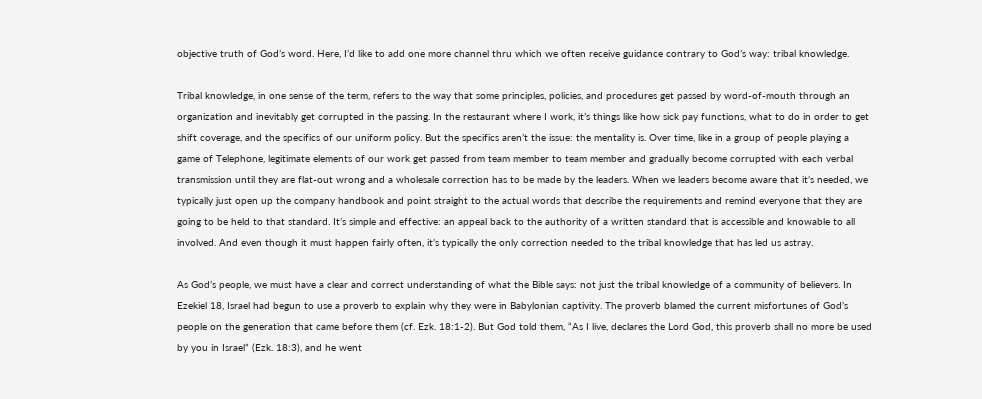objective truth of God’s word. Here, I’d like to add one more channel thru which we often receive guidance contrary to God’s way: tribal knowledge.

Tribal knowledge, in one sense of the term, refers to the way that some principles, policies, and procedures get passed by word-of-mouth through an organization and inevitably get corrupted in the passing. In the restaurant where I work, it’s things like how sick pay functions, what to do in order to get shift coverage, and the specifics of our uniform policy. But the specifics aren’t the issue: the mentality is. Over time, like in a group of people playing a game of Telephone, legitimate elements of our work get passed from team member to team member and gradually become corrupted with each verbal transmission until they are flat-out wrong and a wholesale correction has to be made by the leaders. When we leaders become aware that it’s needed, we typically just open up the company handbook and point straight to the actual words that describe the requirements and remind everyone that they are going to be held to that standard. It’s simple and effective: an appeal back to the authority of a written standard that is accessible and knowable to all involved. And even though it must happen fairly often, it’s typically the only correction needed to the tribal knowledge that has led us astray.

As God’s people, we must have a clear and correct understanding of what the Bible says: not just the tribal knowledge of a community of believers. In Ezekiel 18, Israel had begun to use a proverb to explain why they were in Babylonian captivity. The proverb blamed the current misfortunes of God’s people on the generation that came before them (cf. Ezk. 18:1-2). But God told them, “As I live, declares the Lord God, this proverb shall no more be used by you in Israel” (Ezk. 18:3), and he went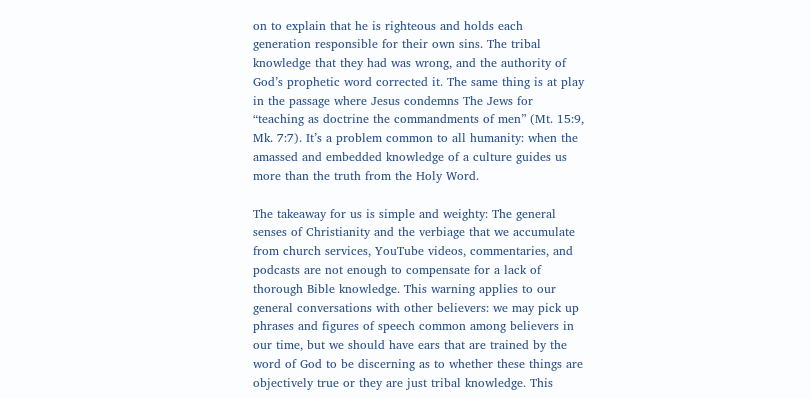on to explain that he is righteous and holds each generation responsible for their own sins. The tribal knowledge that they had was wrong, and the authority of God’s prophetic word corrected it. The same thing is at play in the passage where Jesus condemns The Jews for “teaching as doctrine the commandments of men” (Mt. 15:9, Mk. 7:7). It’s a problem common to all humanity: when the amassed and embedded knowledge of a culture guides us more than the truth from the Holy Word.

The takeaway for us is simple and weighty: The general senses of Christianity and the verbiage that we accumulate from church services, YouTube videos, commentaries, and podcasts are not enough to compensate for a lack of thorough Bible knowledge. This warning applies to our general conversations with other believers: we may pick up phrases and figures of speech common among believers in our time, but we should have ears that are trained by the word of God to be discerning as to whether these things are objectively true or they are just tribal knowledge. This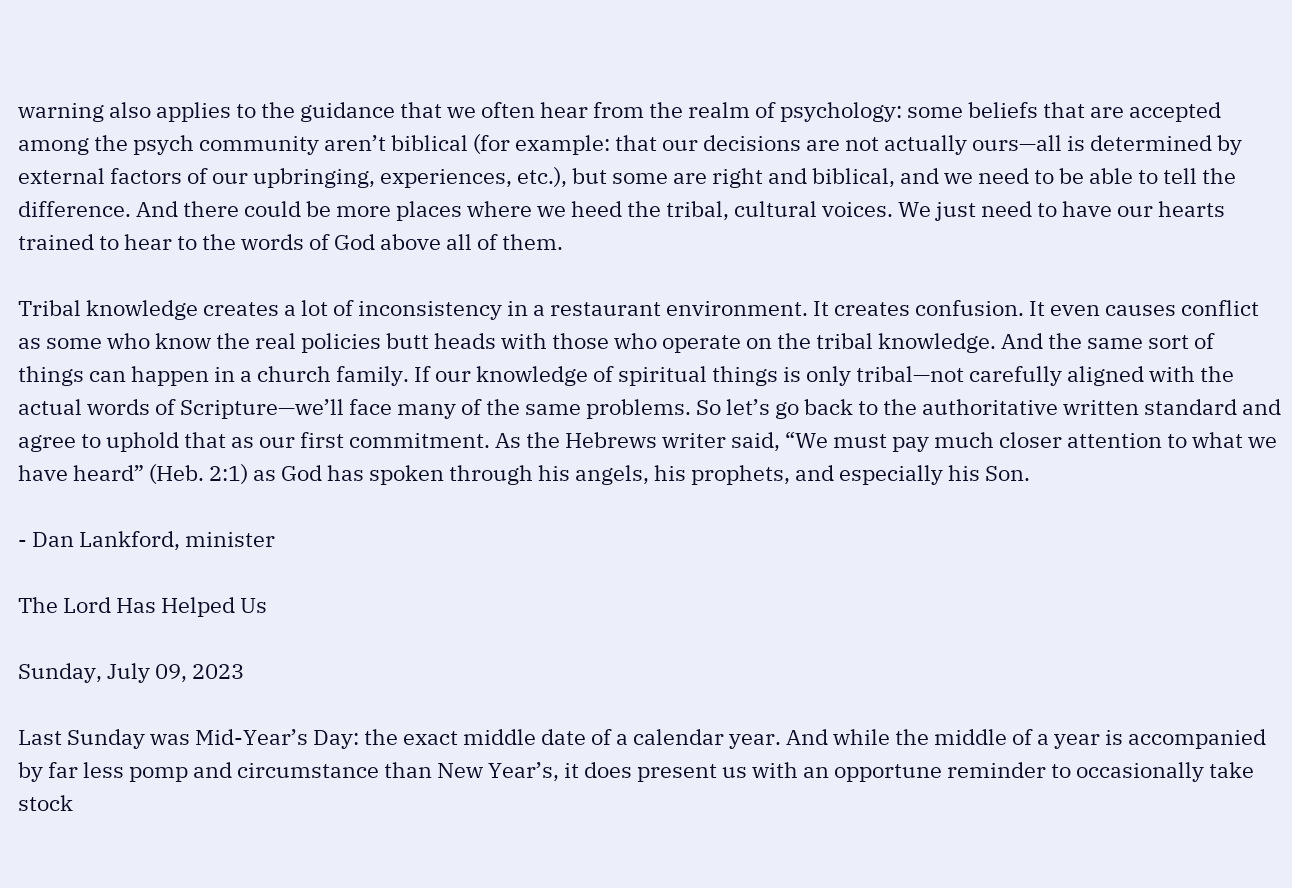warning also applies to the guidance that we often hear from the realm of psychology: some beliefs that are accepted among the psych community aren’t biblical (for example: that our decisions are not actually ours—all is determined by external factors of our upbringing, experiences, etc.), but some are right and biblical, and we need to be able to tell the difference. And there could be more places where we heed the tribal, cultural voices. We just need to have our hearts trained to hear to the words of God above all of them.

Tribal knowledge creates a lot of inconsistency in a restaurant environment. It creates confusion. It even causes conflict as some who know the real policies butt heads with those who operate on the tribal knowledge. And the same sort of things can happen in a church family. If our knowledge of spiritual things is only tribal—not carefully aligned with the actual words of Scripture—we’ll face many of the same problems. So let’s go back to the authoritative written standard and agree to uphold that as our first commitment. As the Hebrews writer said, “We must pay much closer attention to what we have heard” (Heb. 2:1) as God has spoken through his angels, his prophets, and especially his Son.

- Dan Lankford, minister

The Lord Has Helped Us

Sunday, July 09, 2023

Last Sunday was Mid-Year’s Day: the exact middle date of a calendar year. And while the middle of a year is accompanied by far less pomp and circumstance than New Year’s, it does present us with an opportune reminder to occasionally take stock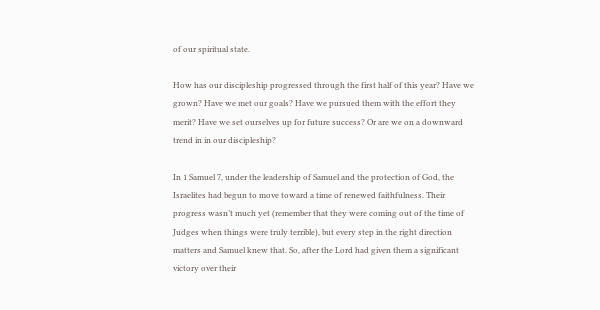of our spiritual state.

How has our discipleship progressed through the first half of this year? Have we grown? Have we met our goals? Have we pursued them with the effort they merit? Have we set ourselves up for future success? Or are we on a downward trend in in our discipleship?

In 1 Samuel 7, under the leadership of Samuel and the protection of God, the Israelites had begun to move toward a time of renewed faithfulness. Their progress wasn’t much yet (remember that they were coming out of the time of Judges when things were truly terrible), but every step in the right direction matters and Samuel knew that. So, after the Lord had given them a significant victory over their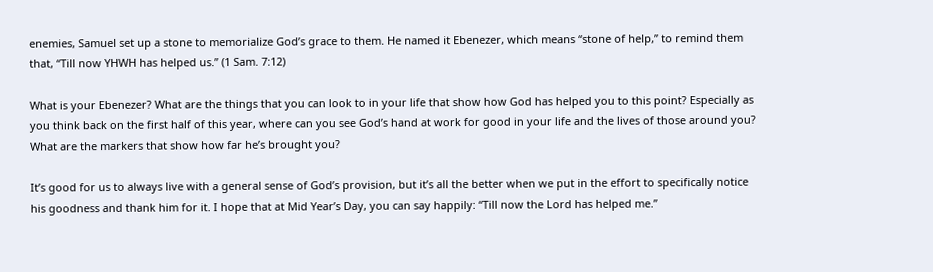enemies, Samuel set up a stone to memorialize God’s grace to them. He named it Ebenezer, which means “stone of help,” to remind them that, “Till now YHWH has helped us.” (1 Sam. 7:12)

What is your Ebenezer? What are the things that you can look to in your life that show how God has helped you to this point? Especially as you think back on the first half of this year, where can you see God’s hand at work for good in your life and the lives of those around you? What are the markers that show how far he’s brought you?

It’s good for us to always live with a general sense of God’s provision, but it’s all the better when we put in the effort to specifically notice his goodness and thank him for it. I hope that at Mid Year’s Day, you can say happily: “Till now the Lord has helped me.”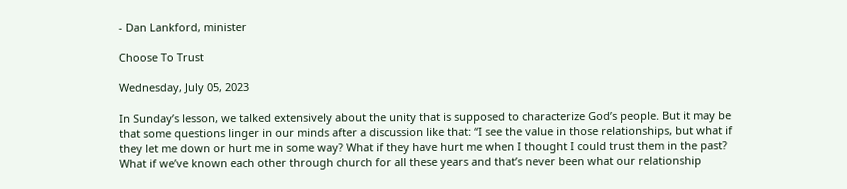- Dan Lankford, minister

Choose To Trust

Wednesday, July 05, 2023

In Sunday’s lesson, we talked extensively about the unity that is supposed to characterize God’s people. But it may be that some questions linger in our minds after a discussion like that: “I see the value in those relationships, but what if they let me down or hurt me in some way? What if they have hurt me when I thought I could trust them in the past? What if we’ve known each other through church for all these years and that’s never been what our relationship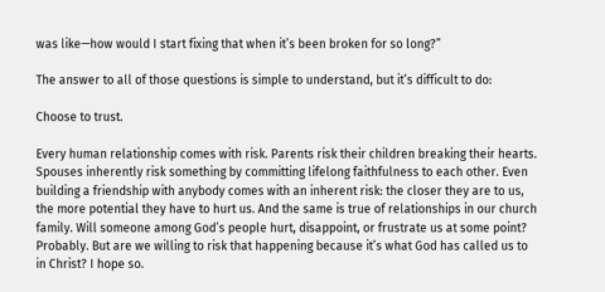was like—how would I start fixing that when it’s been broken for so long?”

The answer to all of those questions is simple to understand, but it’s difficult to do:

Choose to trust.

Every human relationship comes with risk. Parents risk their children breaking their hearts. Spouses inherently risk something by committing lifelong faithfulness to each other. Even building a friendship with anybody comes with an inherent risk: the closer they are to us, the more potential they have to hurt us. And the same is true of relationships in our church family. Will someone among God’s people hurt, disappoint, or frustrate us at some point? Probably. But are we willing to risk that happening because it’s what God has called us to in Christ? I hope so.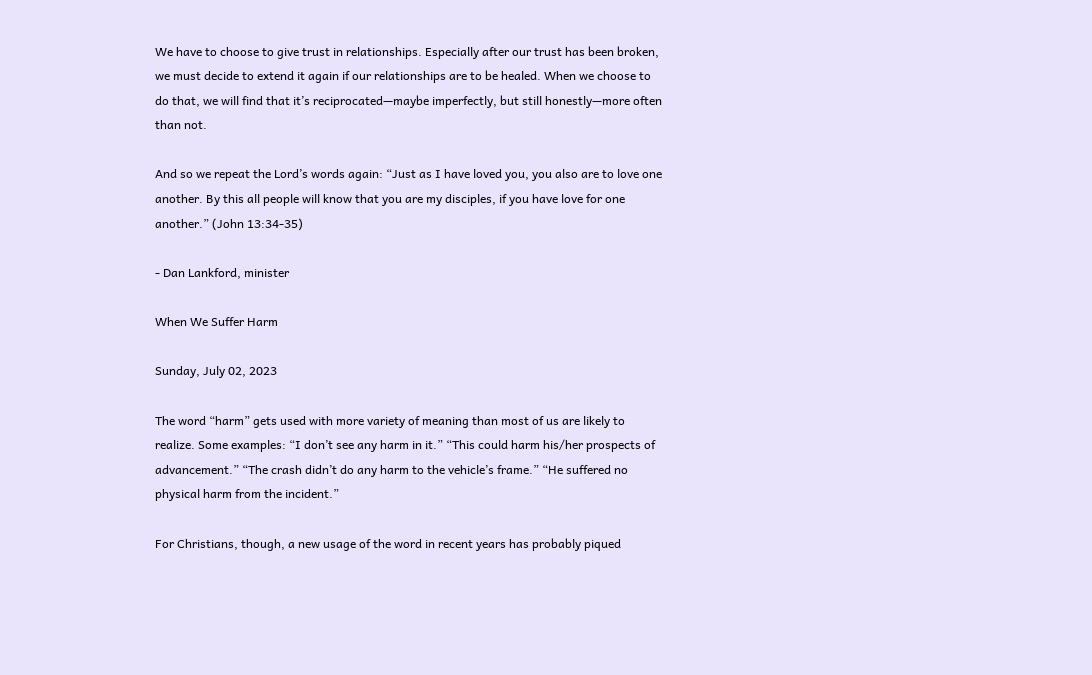We have to choose to give trust in relationships. Especially after our trust has been broken, we must decide to extend it again if our relationships are to be healed. When we choose to do that, we will find that it’s reciprocated—maybe imperfectly, but still honestly—more often than not.

And so we repeat the Lord’s words again: “Just as I have loved you, you also are to love one another. By this all people will know that you are my disciples, if you have love for one another.” (John 13:34-35)

- Dan Lankford, minister

When We Suffer Harm

Sunday, July 02, 2023

The word “harm” gets used with more variety of meaning than most of us are likely to realize. Some examples: “I don’t see any harm in it.” “This could harm his/her prospects of advancement.” “The crash didn’t do any harm to the vehicle’s frame.” “He suffered no physical harm from the incident.”

For Christians, though, a new usage of the word in recent years has probably piqued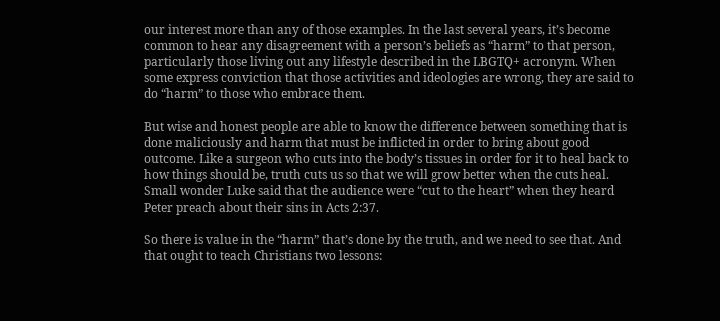our interest more than any of those examples. In the last several years, it’s become common to hear any disagreement with a person’s beliefs as “harm” to that person, particularly those living out any lifestyle described in the LBGTQ+ acronym. When some express conviction that those activities and ideologies are wrong, they are said to do “harm” to those who embrace them.

But wise and honest people are able to know the difference between something that is done maliciously and harm that must be inflicted in order to bring about good outcome. Like a surgeon who cuts into the body’s tissues in order for it to heal back to how things should be, truth cuts us so that we will grow better when the cuts heal. Small wonder Luke said that the audience were “cut to the heart” when they heard Peter preach about their sins in Acts 2:37.

So there is value in the “harm” that’s done by the truth, and we need to see that. And that ought to teach Christians two lessons: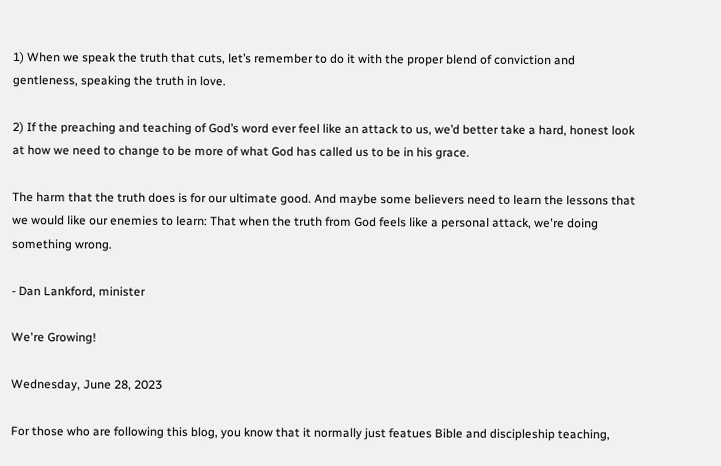1) When we speak the truth that cuts, let’s remember to do it with the proper blend of conviction and gentleness, speaking the truth in love.

2) If the preaching and teaching of God’s word ever feel like an attack to us, we’d better take a hard, honest look at how we need to change to be more of what God has called us to be in his grace.

The harm that the truth does is for our ultimate good. And maybe some believers need to learn the lessons that we would like our enemies to learn: That when the truth from God feels like a personal attack, we're doing something wrong.

- Dan Lankford, minister

We're Growing!

Wednesday, June 28, 2023

For those who are following this blog, you know that it normally just featues Bible and discipleship teaching,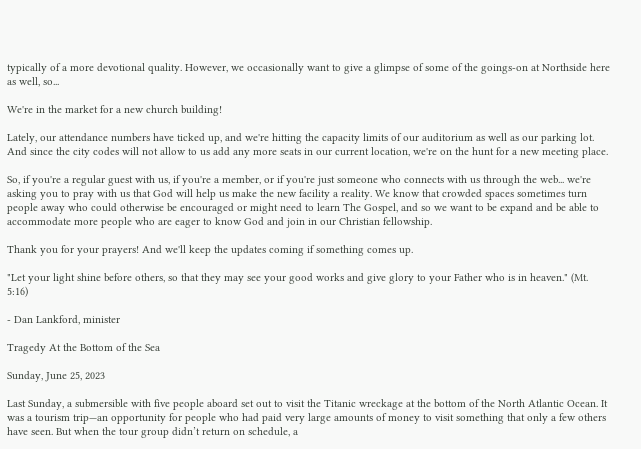typically of a more devotional quality. However, we occasionally want to give a glimpse of some of the goings-on at Northside here as well, so...

We're in the market for a new church building!

Lately, our attendance numbers have ticked up, and we're hitting the capacity limits of our auditorium as well as our parking lot. And since the city codes will not allow to us add any more seats in our current location, we're on the hunt for a new meeting place.

So, if you're a regular guest with us, if you're a member, or if you're just someone who connects with us through the web... we're asking you to pray with us that God will help us make the new facility a reality. We know that crowded spaces sometimes turn people away who could otherwise be encouraged or might need to learn The Gospel, and so we want to be expand and be able to accommodate more people who are eager to know God and join in our Christian fellowship.

Thank you for your prayers! And we'll keep the updates coming if something comes up.

"Let your light shine before others, so that they may see your good works and give glory to your Father who is in heaven." (Mt. 5:16)

- Dan Lankford, minister

Tragedy At the Bottom of the Sea

Sunday, June 25, 2023

Last Sunday, a submersible with five people aboard set out to visit the Titanic wreckage at the bottom of the North Atlantic Ocean. It was a tourism trip—an opportunity for people who had paid very large amounts of money to visit something that only a few others have seen. But when the tour group didn’t return on schedule, a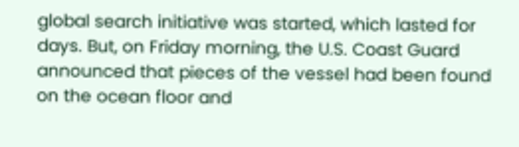global search initiative was started, which lasted for days. But, on Friday morning, the U.S. Coast Guard announced that pieces of the vessel had been found on the ocean floor and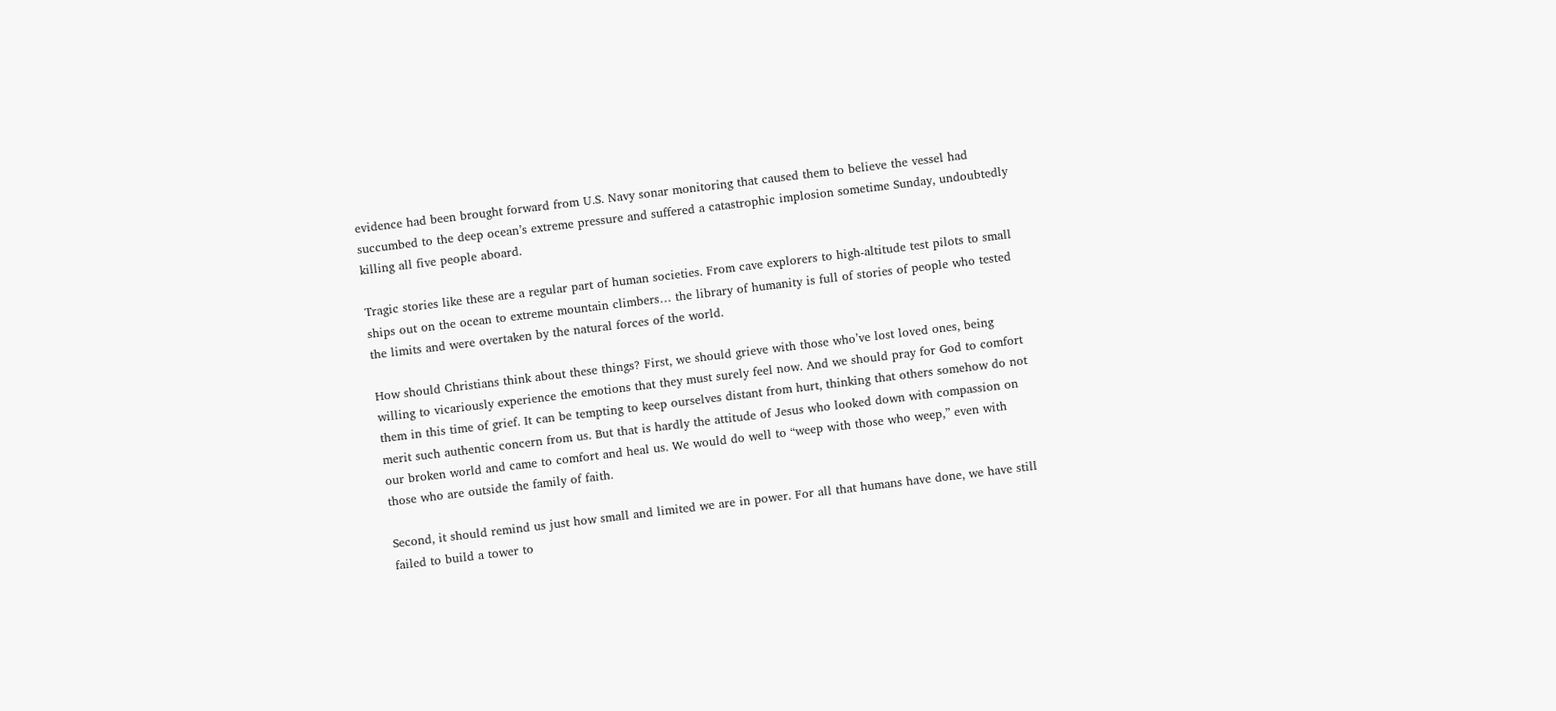evidence had been brought forward from U.S. Navy sonar monitoring that caused them to believe the vessel had succumbed to the deep ocean’s extreme pressure and suffered a catastrophic implosion sometime Sunday, undoubtedly killing all five people aboard.

Tragic stories like these are a regular part of human societies. From cave explorers to high-altitude test pilots to small ships out on the ocean to extreme mountain climbers… the library of humanity is full of stories of people who tested the limits and were overtaken by the natural forces of the world.

How should Christians think about these things? First, we should grieve with those who’ve lost loved ones, being willing to vicariously experience the emotions that they must surely feel now. And we should pray for God to comfort them in this time of grief. It can be tempting to keep ourselves distant from hurt, thinking that others somehow do not merit such authentic concern from us. But that is hardly the attitude of Jesus who looked down with compassion on our broken world and came to comfort and heal us. We would do well to “weep with those who weep,” even with those who are outside the family of faith.

Second, it should remind us just how small and limited we are in power. For all that humans have done, we have still failed to build a tower to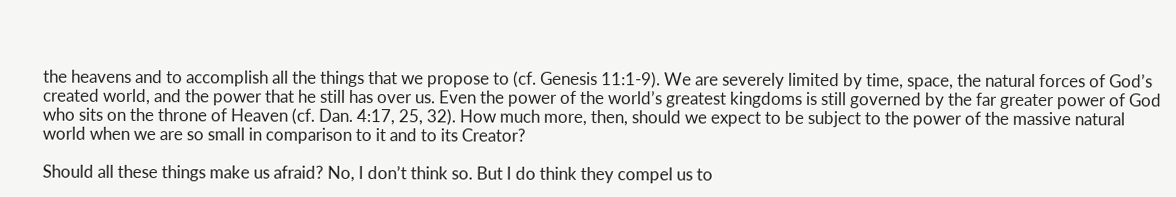the heavens and to accomplish all the things that we propose to (cf. Genesis 11:1-9). We are severely limited by time, space, the natural forces of God’s created world, and the power that he still has over us. Even the power of the world’s greatest kingdoms is still governed by the far greater power of God who sits on the throne of Heaven (cf. Dan. 4:17, 25, 32). How much more, then, should we expect to be subject to the power of the massive natural world when we are so small in comparison to it and to its Creator?

Should all these things make us afraid? No, I don’t think so. But I do think they compel us to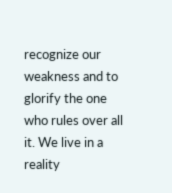recognize our weakness and to glorify the one who rules over all it. We live in a reality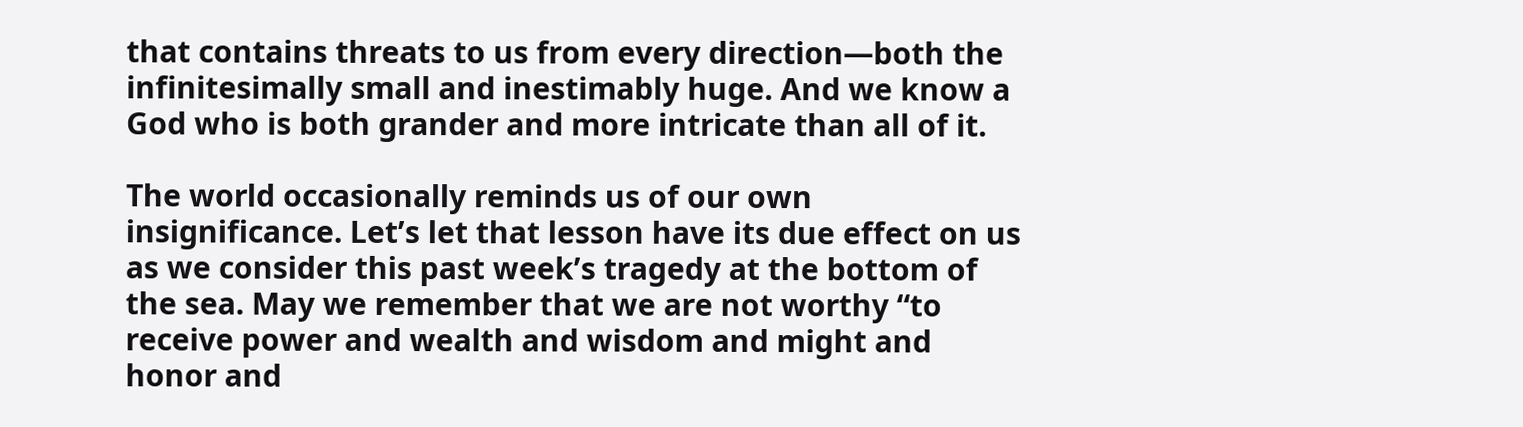that contains threats to us from every direction—both the infinitesimally small and inestimably huge. And we know a God who is both grander and more intricate than all of it.

The world occasionally reminds us of our own insignificance. Let’s let that lesson have its due effect on us as we consider this past week’s tragedy at the bottom of the sea. May we remember that we are not worthy “to receive power and wealth and wisdom and might and honor and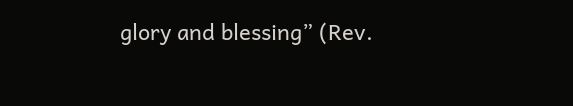glory and blessing” (Rev.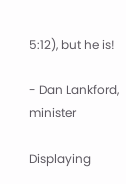5:12), but he is!

- Dan Lankford, minister

Displaying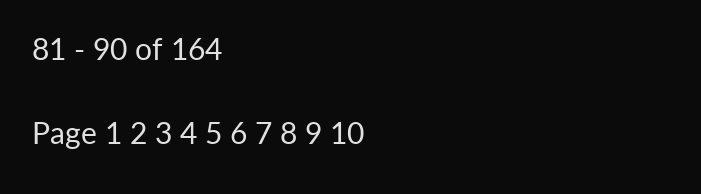81 - 90 of 164

Page 1 2 3 4 5 6 7 8 9 10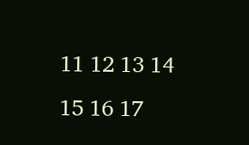11 12 13 14 15 16 17